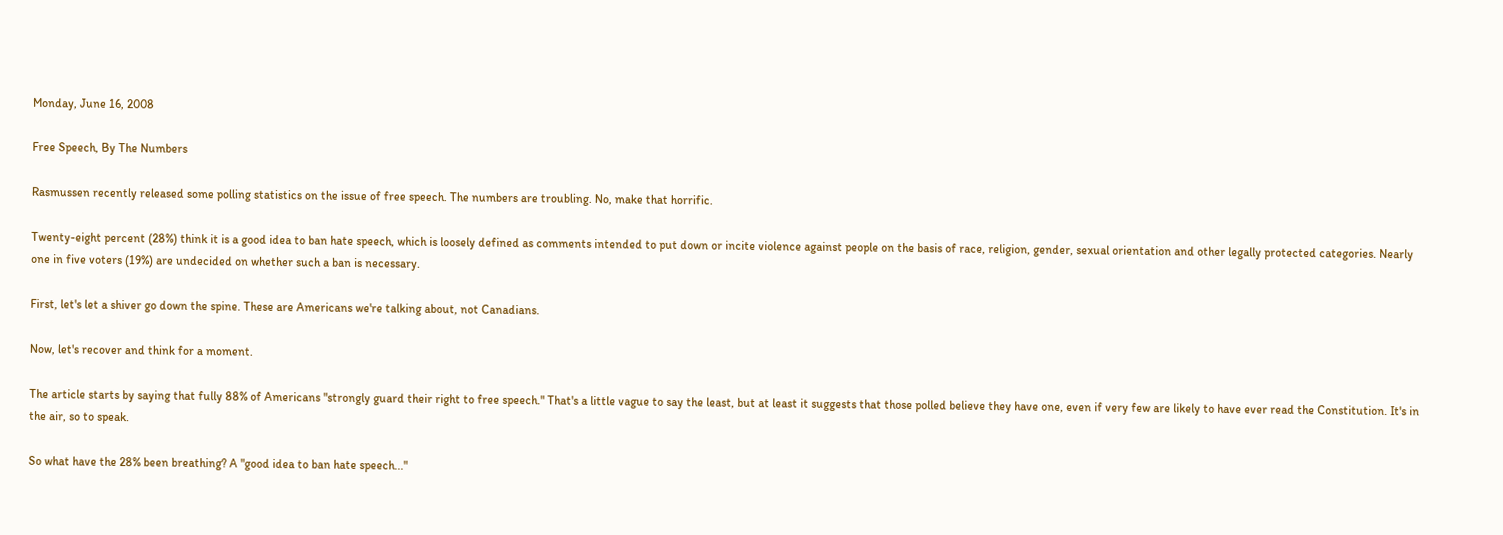Monday, June 16, 2008

Free Speech, By The Numbers

Rasmussen recently released some polling statistics on the issue of free speech. The numbers are troubling. No, make that horrific.

Twenty-eight percent (28%) think it is a good idea to ban hate speech, which is loosely defined as comments intended to put down or incite violence against people on the basis of race, religion, gender, sexual orientation and other legally protected categories. Nearly one in five voters (19%) are undecided on whether such a ban is necessary.

First, let's let a shiver go down the spine. These are Americans we're talking about, not Canadians.

Now, let's recover and think for a moment.

The article starts by saying that fully 88% of Americans "strongly guard their right to free speech." That's a little vague to say the least, but at least it suggests that those polled believe they have one, even if very few are likely to have ever read the Constitution. It's in the air, so to speak.

So what have the 28% been breathing? A "good idea to ban hate speech..."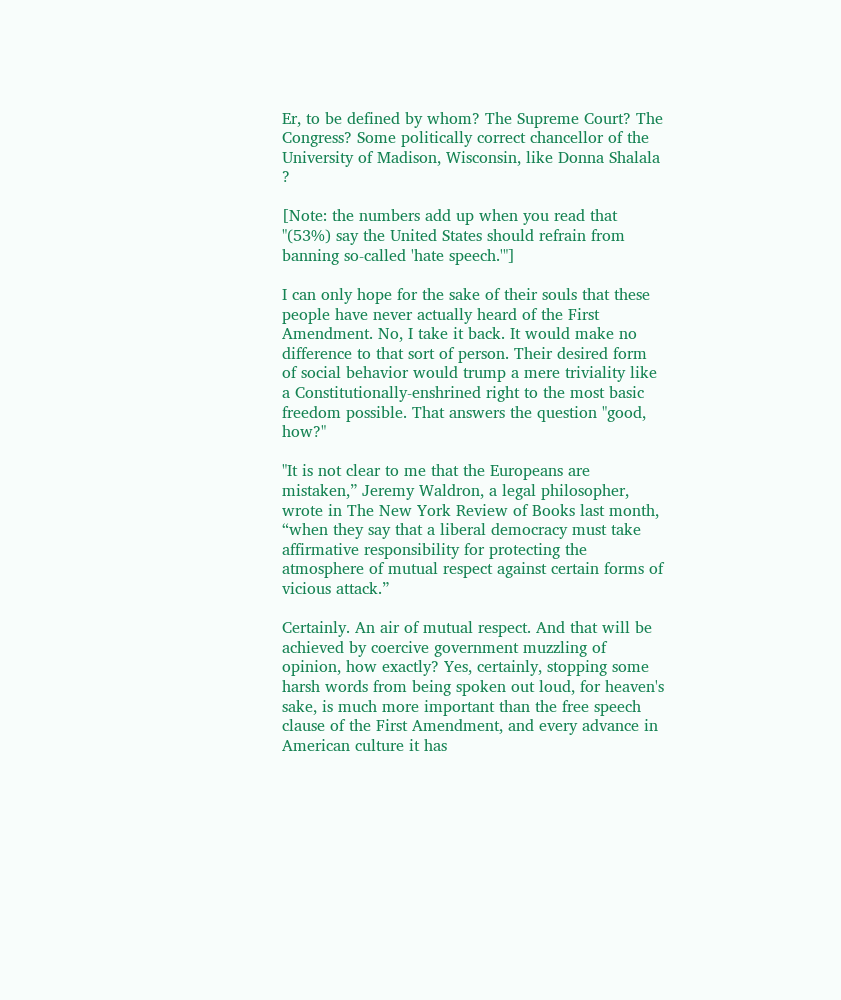Er, to be defined by whom? The Supreme Court? The Congress? Some politically correct chancellor of the University of Madison, Wisconsin, like Donna Shalala ?

[Note: the numbers add up when you read that "(53%) say the United States should refrain from banning so-called 'hate speech.'"]

I can only hope for the sake of their souls that these people have never actually heard of the First Amendment. No, I take it back. It would make no difference to that sort of person. Their desired form of social behavior would trump a mere triviality like a Constitutionally-enshrined right to the most basic freedom possible. That answers the question "good, how?"

"It is not clear to me that the Europeans are mistaken,” Jeremy Waldron, a legal philosopher, wrote in The New York Review of Books last month, “when they say that a liberal democracy must take affirmative responsibility for protecting the atmosphere of mutual respect against certain forms of vicious attack.”

Certainly. An air of mutual respect. And that will be achieved by coercive government muzzling of opinion, how exactly? Yes, certainly, stopping some harsh words from being spoken out loud, for heaven's sake, is much more important than the free speech clause of the First Amendment, and every advance in American culture it has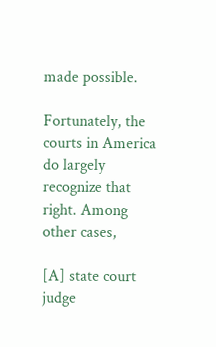made possible.

Fortunately, the courts in America do largely recognize that right. Among other cases,

[A] state court judge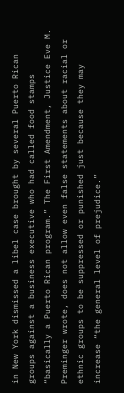in New York dismissed a libel case brought by several Puerto Rican groups against a business executive who had called food stamps “basically a Puerto Rican program.” The First Amendment, Justice Eve M. Preminger wrote, does not allow even false statements about racial or ethnic groups to be suppressed or punished just because they may increase “the general level of prejudice.”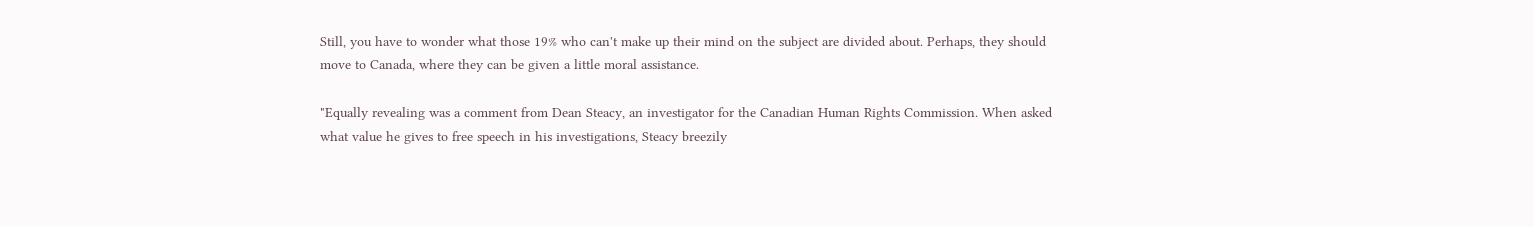Still, you have to wonder what those 19% who can't make up their mind on the subject are divided about. Perhaps, they should move to Canada, where they can be given a little moral assistance.

"Equally revealing was a comment from Dean Steacy, an investigator for the Canadian Human Rights Commission. When asked what value he gives to free speech in his investigations, Steacy breezily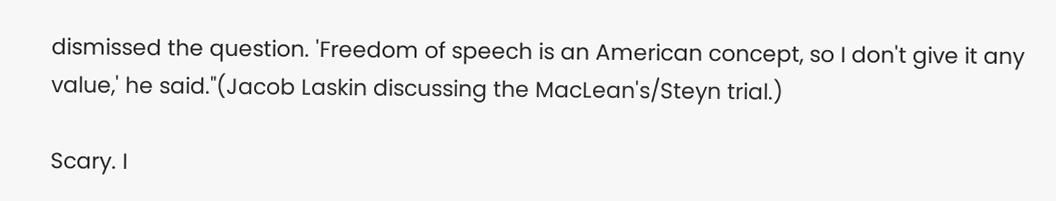dismissed the question. 'Freedom of speech is an American concept, so I don't give it any value,' he said."(Jacob Laskin discussing the MacLean's/Steyn trial.)

Scary. I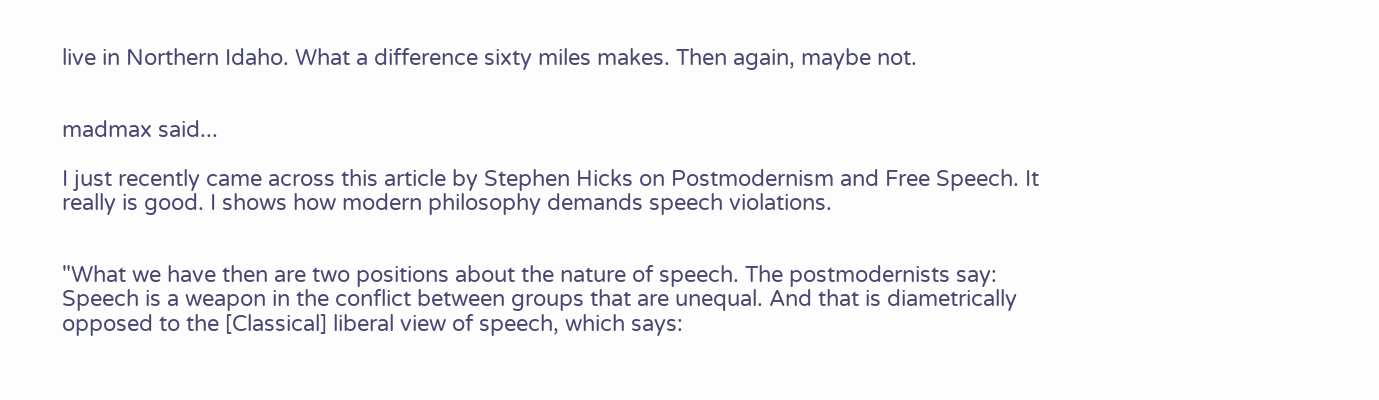live in Northern Idaho. What a difference sixty miles makes. Then again, maybe not.


madmax said...

I just recently came across this article by Stephen Hicks on Postmodernism and Free Speech. It really is good. I shows how modern philosophy demands speech violations.


"What we have then are two positions about the nature of speech. The postmodernists say: Speech is a weapon in the conflict between groups that are unequal. And that is diametrically opposed to the [Classical] liberal view of speech, which says: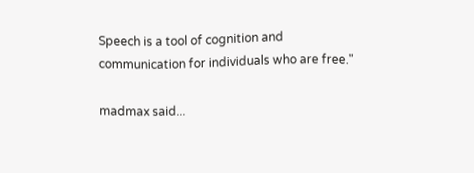Speech is a tool of cognition and communication for individuals who are free."

madmax said...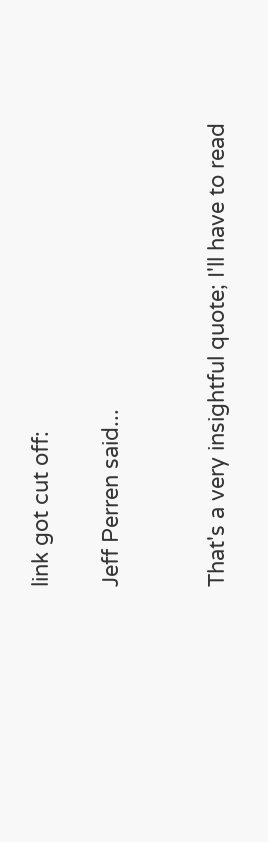link got cut off:

Jeff Perren said...


That's a very insightful quote; I'll have to read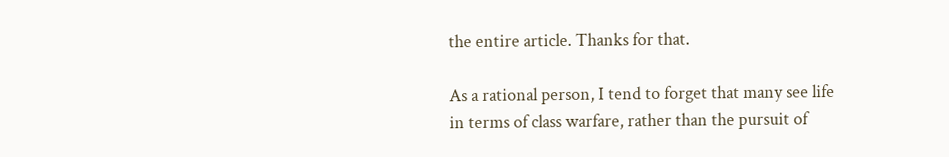the entire article. Thanks for that.

As a rational person, I tend to forget that many see life in terms of class warfare, rather than the pursuit of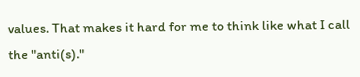values. That makes it hard for me to think like what I call the "anti(s)."